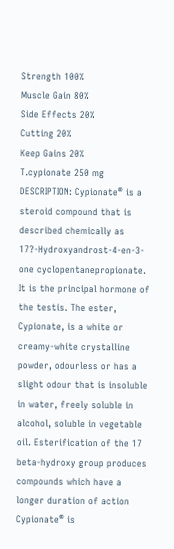Strength 100%
Muscle Gain 80%
Side Effects 20%
Cutting 20%
Keep Gains 20%
T.cypionate 250 mg DESCRIPTION: Cypionate® is a steroid compound that is described chemically as 17?-Hydroxyandrost-4-en-3-one cyclopentanepropionate. It is the principal hormone of the testis. The ester, Cypionate, is a white or creamy-white crystalline powder, odourless or has a slight odour that is insoluble in water, freely soluble in alcohol, soluble in vegetable oil. Esterification of the 17 beta-hydroxy group produces compounds which have a longer duration of action Cypionate® is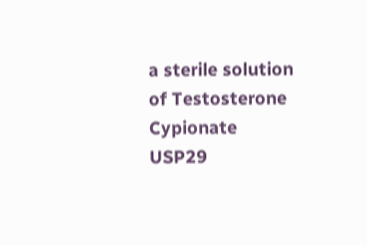a sterile solution of Testosterone Cypionate USP29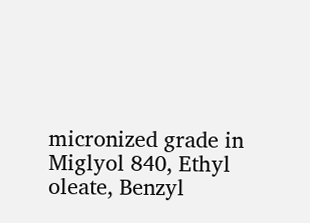micronized grade in Miglyol 840, Ethyl oleate, Benzyl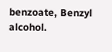benzoate, Benzyl alcohol.